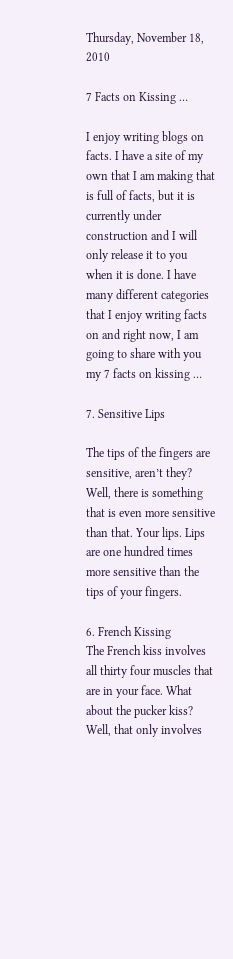Thursday, November 18, 2010

7 Facts on Kissing …

I enjoy writing blogs on facts. I have a site of my own that I am making that is full of facts, but it is currently under construction and I will only release it to you when it is done. I have many different categories that I enjoy writing facts on and right now, I am going to share with you my 7 facts on kissing …

7. Sensitive Lips

The tips of the fingers are sensitive, aren’t they? Well, there is something that is even more sensitive than that. Your lips. Lips are one hundred times more sensitive than the tips of your fingers.

6. French Kissing
The French kiss involves all thirty four muscles that are in your face. What about the pucker kiss? Well, that only involves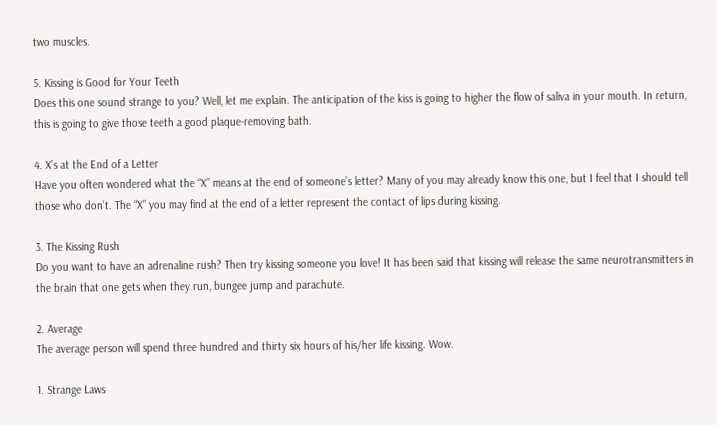two muscles.

5. Kissing is Good for Your Teeth
Does this one sound strange to you? Well, let me explain. The anticipation of the kiss is going to higher the flow of saliva in your mouth. In return, this is going to give those teeth a good plaque-removing bath.

4. X’s at the End of a Letter
Have you often wondered what the “X” means at the end of someone’s letter? Many of you may already know this one, but I feel that I should tell those who don’t. The “X” you may find at the end of a letter represent the contact of lips during kissing.

3. The Kissing Rush
Do you want to have an adrenaline rush? Then try kissing someone you love! It has been said that kissing will release the same neurotransmitters in the brain that one gets when they run, bungee jump and parachute.

2. Average
The average person will spend three hundred and thirty six hours of his/her life kissing. Wow.

1. Strange Laws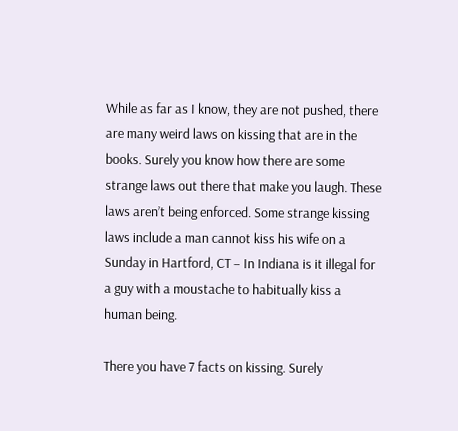While as far as I know, they are not pushed, there are many weird laws on kissing that are in the books. Surely you know how there are some strange laws out there that make you laugh. These laws aren’t being enforced. Some strange kissing laws include a man cannot kiss his wife on a Sunday in Hartford, CT – In Indiana is it illegal for a guy with a moustache to habitually kiss a human being.

There you have 7 facts on kissing. Surely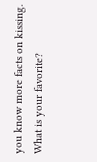you know more facts on kissing. What is your favorite?